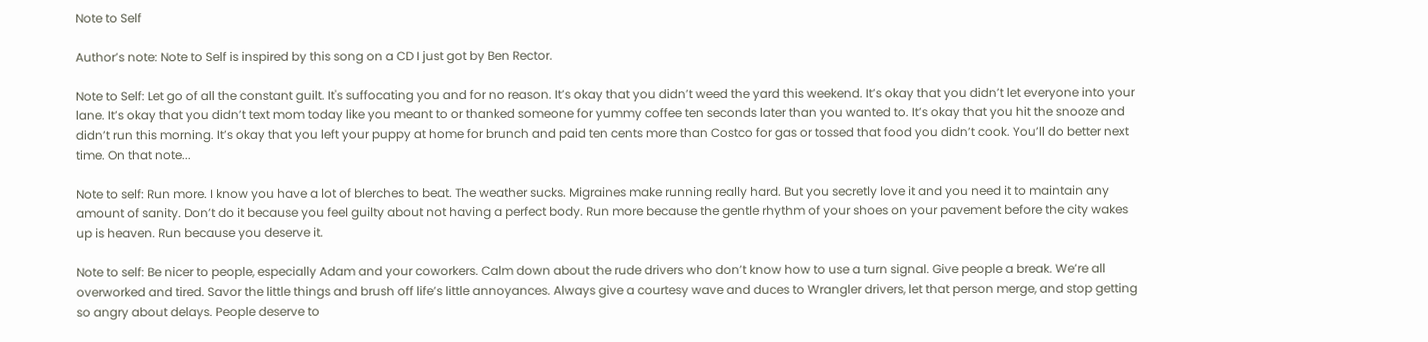Note to Self

Author’s note: Note to Self is inspired by this song on a CD I just got by Ben Rector.

Note to Self: Let go of all the constant guilt. It's suffocating you and for no reason. It’s okay that you didn’t weed the yard this weekend. It’s okay that you didn’t let everyone into your lane. It’s okay that you didn’t text mom today like you meant to or thanked someone for yummy coffee ten seconds later than you wanted to. It’s okay that you hit the snooze and didn’t run this morning. It’s okay that you left your puppy at home for brunch and paid ten cents more than Costco for gas or tossed that food you didn’t cook. You’ll do better next time. On that note...

Note to self: Run more. I know you have a lot of blerches to beat. The weather sucks. Migraines make running really hard. But you secretly love it and you need it to maintain any amount of sanity. Don’t do it because you feel guilty about not having a perfect body. Run more because the gentle rhythm of your shoes on your pavement before the city wakes up is heaven. Run because you deserve it.

Note to self: Be nicer to people, especially Adam and your coworkers. Calm down about the rude drivers who don’t know how to use a turn signal. Give people a break. We’re all overworked and tired. Savor the little things and brush off life’s little annoyances. Always give a courtesy wave and duces to Wrangler drivers, let that person merge, and stop getting so angry about delays. People deserve to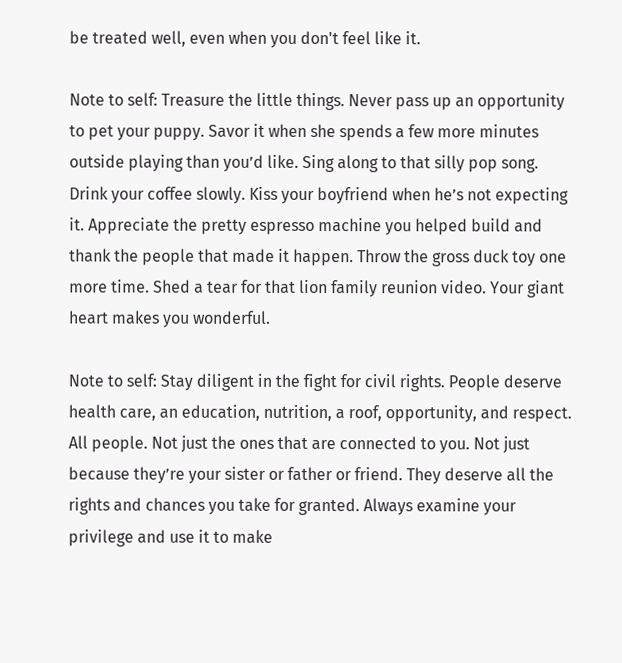be treated well, even when you don't feel like it.

Note to self: Treasure the little things. Never pass up an opportunity to pet your puppy. Savor it when she spends a few more minutes outside playing than you’d like. Sing along to that silly pop song.  Drink your coffee slowly. Kiss your boyfriend when he’s not expecting it. Appreciate the pretty espresso machine you helped build and thank the people that made it happen. Throw the gross duck toy one more time. Shed a tear for that lion family reunion video. Your giant heart makes you wonderful.

Note to self: Stay diligent in the fight for civil rights. People deserve health care, an education, nutrition, a roof, opportunity, and respect. All people. Not just the ones that are connected to you. Not just because they’re your sister or father or friend. They deserve all the rights and chances you take for granted. Always examine your privilege and use it to make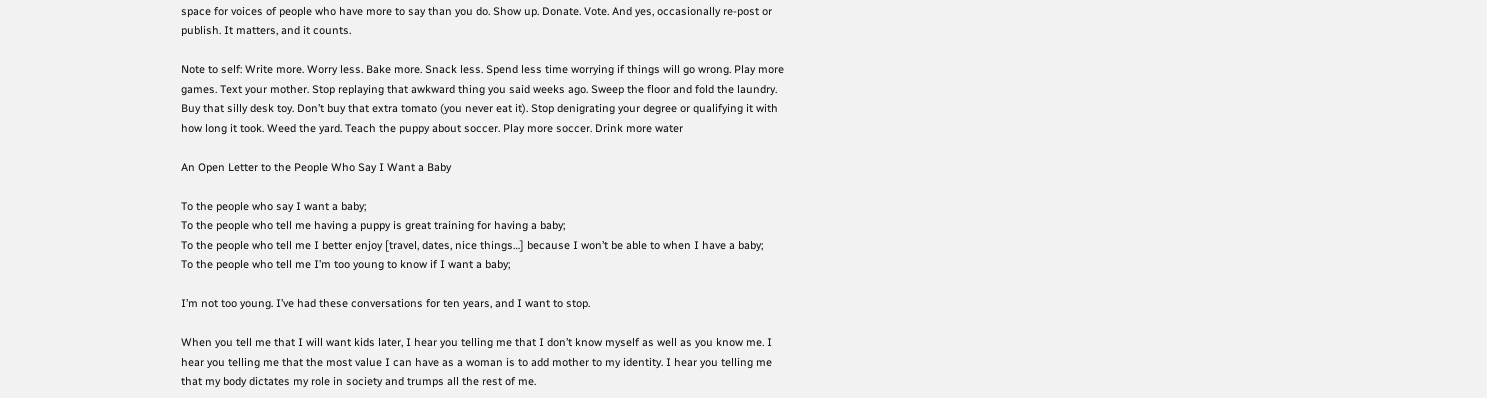space for voices of people who have more to say than you do. Show up. Donate. Vote. And yes, occasionally re-post or publish. It matters, and it counts.

Note to self: Write more. Worry less. Bake more. Snack less. Spend less time worrying if things will go wrong. Play more games. Text your mother. Stop replaying that awkward thing you said weeks ago. Sweep the floor and fold the laundry. Buy that silly desk toy. Don’t buy that extra tomato (you never eat it). Stop denigrating your degree or qualifying it with how long it took. Weed the yard. Teach the puppy about soccer. Play more soccer. Drink more water

An Open Letter to the People Who Say I Want a Baby

To the people who say I want a baby;
To the people who tell me having a puppy is great training for having a baby;
To the people who tell me I better enjoy [travel, dates, nice things…] because I won’t be able to when I have a baby;
To the people who tell me I’m too young to know if I want a baby;

I’m not too young. I’ve had these conversations for ten years, and I want to stop.

When you tell me that I will want kids later, I hear you telling me that I don’t know myself as well as you know me. I hear you telling me that the most value I can have as a woman is to add mother to my identity. I hear you telling me that my body dictates my role in society and trumps all the rest of me.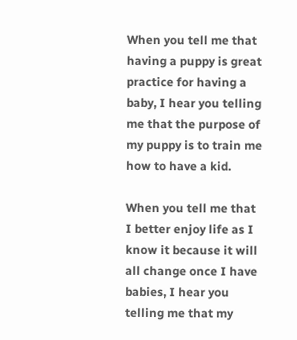When you tell me that having a puppy is great practice for having a baby, I hear you telling me that the purpose of my puppy is to train me how to have a kid.

When you tell me that I better enjoy life as I know it because it will all change once I have babies, I hear you telling me that my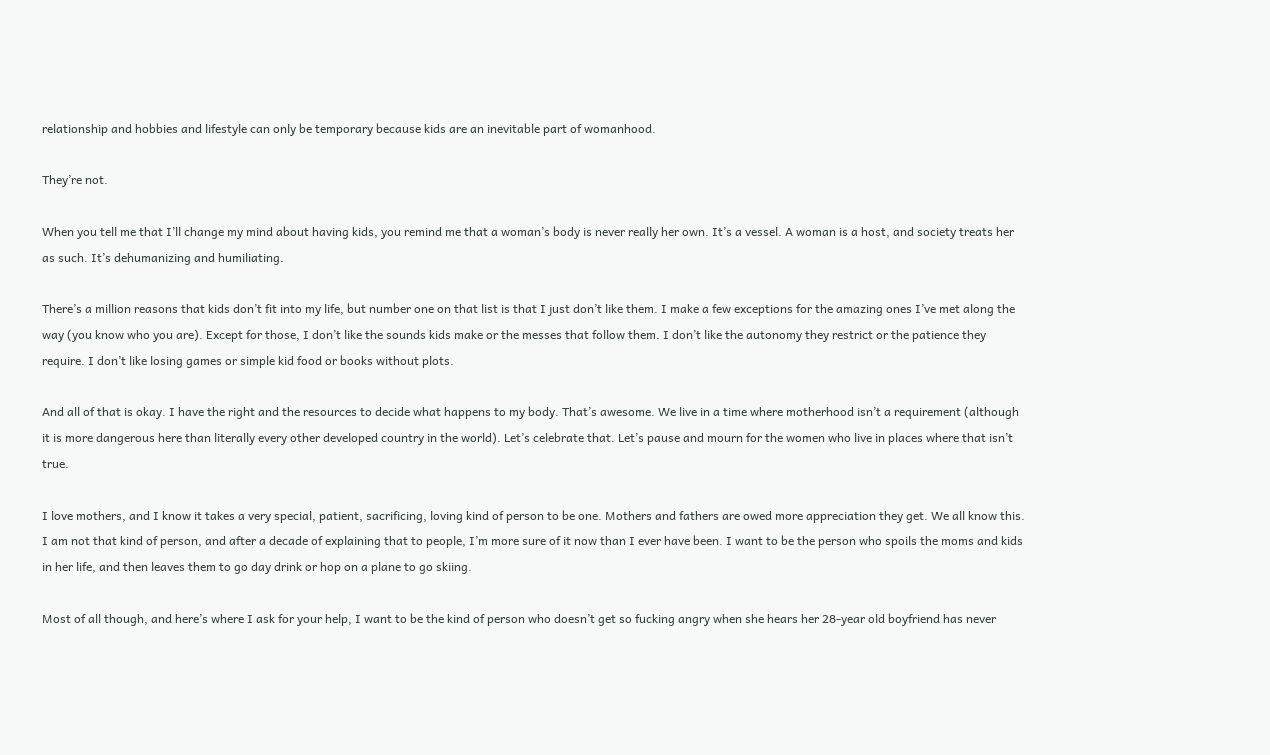relationship and hobbies and lifestyle can only be temporary because kids are an inevitable part of womanhood.

They’re not.

When you tell me that I’ll change my mind about having kids, you remind me that a woman’s body is never really her own. It’s a vessel. A woman is a host, and society treats her as such. It’s dehumanizing and humiliating.

There’s a million reasons that kids don’t fit into my life, but number one on that list is that I just don’t like them. I make a few exceptions for the amazing ones I’ve met along the way (you know who you are). Except for those, I don’t like the sounds kids make or the messes that follow them. I don’t like the autonomy they restrict or the patience they require. I don’t like losing games or simple kid food or books without plots.

And all of that is okay. I have the right and the resources to decide what happens to my body. That’s awesome. We live in a time where motherhood isn’t a requirement (although it is more dangerous here than literally every other developed country in the world). Let’s celebrate that. Let’s pause and mourn for the women who live in places where that isn’t true.

I love mothers, and I know it takes a very special, patient, sacrificing, loving kind of person to be one. Mothers and fathers are owed more appreciation they get. We all know this. I am not that kind of person, and after a decade of explaining that to people, I’m more sure of it now than I ever have been. I want to be the person who spoils the moms and kids in her life, and then leaves them to go day drink or hop on a plane to go skiing.

Most of all though, and here’s where I ask for your help, I want to be the kind of person who doesn’t get so fucking angry when she hears her 28-year old boyfriend has never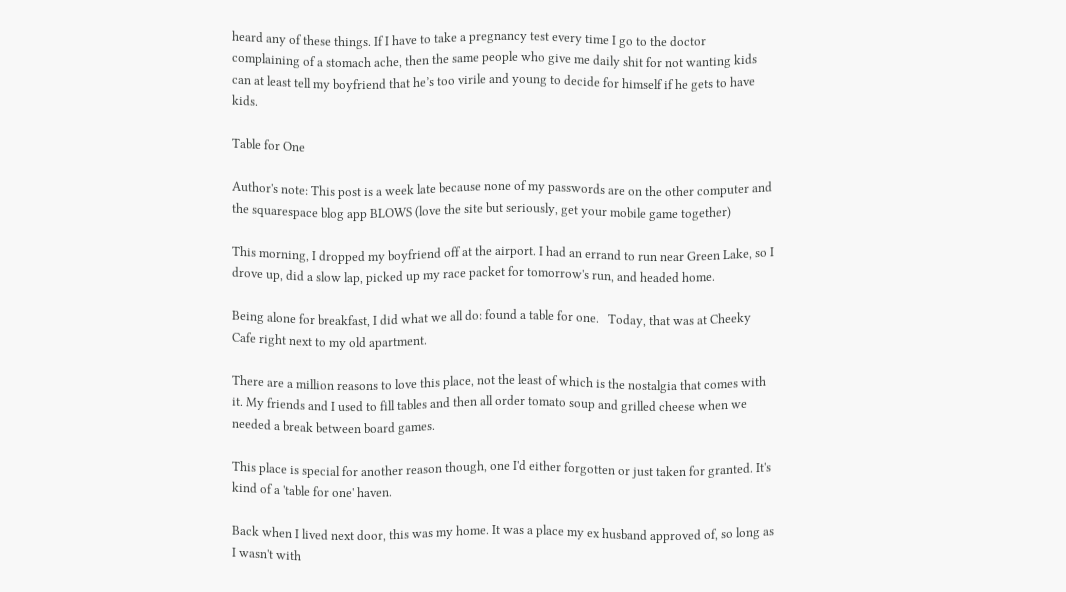heard any of these things. If I have to take a pregnancy test every time I go to the doctor complaining of a stomach ache, then the same people who give me daily shit for not wanting kids can at least tell my boyfriend that he’s too virile and young to decide for himself if he gets to have kids.

Table for One

Author's note: This post is a week late because none of my passwords are on the other computer and the squarespace blog app BLOWS (love the site but seriously, get your mobile game together)

This morning, I dropped my boyfriend off at the airport. I had an errand to run near Green Lake, so I drove up, did a slow lap, picked up my race packet for tomorrow's run, and headed home.

Being alone for breakfast, I did what we all do: found a table for one.   Today, that was at Cheeky Cafe right next to my old apartment.

There are a million reasons to love this place, not the least of which is the nostalgia that comes with it. My friends and I used to fill tables and then all order tomato soup and grilled cheese when we needed a break between board games.

This place is special for another reason though, one I'd either forgotten or just taken for granted. It's kind of a 'table for one' haven.

Back when I lived next door, this was my home. It was a place my ex husband approved of, so long as I wasn't with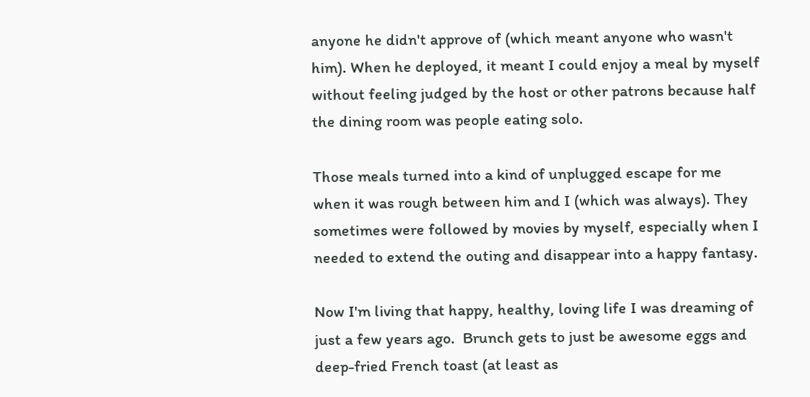anyone he didn't approve of (which meant anyone who wasn't him). When he deployed, it meant I could enjoy a meal by myself without feeling judged by the host or other patrons because half the dining room was people eating solo.

Those meals turned into a kind of unplugged escape for me when it was rough between him and I (which was always). They sometimes were followed by movies by myself, especially when I needed to extend the outing and disappear into a happy fantasy.

Now I'm living that happy, healthy, loving life I was dreaming of just a few years ago.  Brunch gets to just be awesome eggs and deep-fried French toast (at least as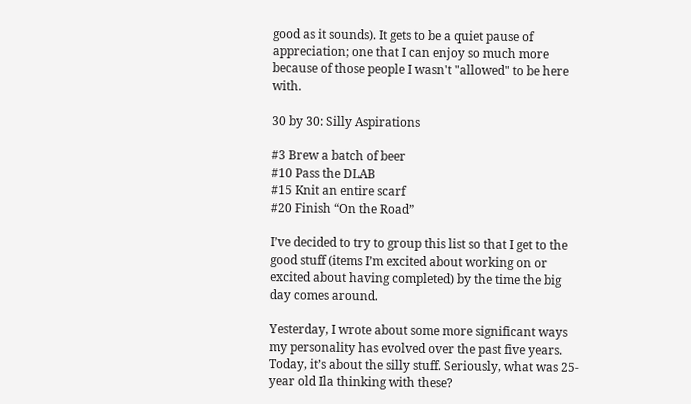good as it sounds). It gets to be a quiet pause of appreciation; one that I can enjoy so much more because of those people I wasn't "allowed" to be here with.

30 by 30: Silly Aspirations

#3 Brew a batch of beer
#10 Pass the DLAB
#15 Knit an entire scarf
#20 Finish “On the Road”

I’ve decided to try to group this list so that I get to the good stuff (items I’m excited about working on or excited about having completed) by the time the big day comes around.

Yesterday, I wrote about some more significant ways my personality has evolved over the past five years. Today, it’s about the silly stuff. Seriously, what was 25-year old Ila thinking with these?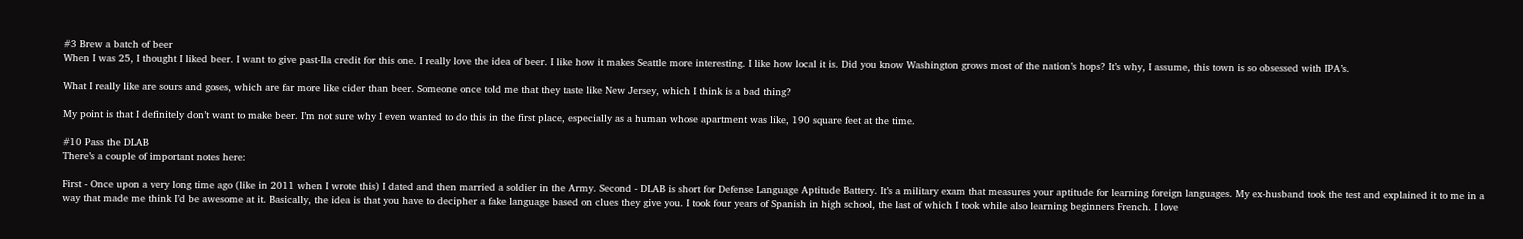#3 Brew a batch of beer
When I was 25, I thought I liked beer. I want to give past-Ila credit for this one. I really love the idea of beer. I like how it makes Seattle more interesting. I like how local it is. Did you know Washington grows most of the nation’s hops? It’s why, I assume, this town is so obsessed with IPA’s.

What I really like are sours and goses, which are far more like cider than beer. Someone once told me that they taste like New Jersey, which I think is a bad thing?

My point is that I definitely don’t want to make beer. I’m not sure why I even wanted to do this in the first place, especially as a human whose apartment was like, 190 square feet at the time.

#10 Pass the DLAB
There’s a couple of important notes here:

First - Once upon a very long time ago (like in 2011 when I wrote this) I dated and then married a soldier in the Army. Second - DLAB is short for Defense Language Aptitude Battery. It’s a military exam that measures your aptitude for learning foreign languages. My ex-husband took the test and explained it to me in a way that made me think I’d be awesome at it. Basically, the idea is that you have to decipher a fake language based on clues they give you. I took four years of Spanish in high school, the last of which I took while also learning beginners French. I love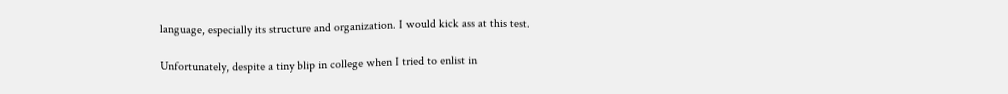language, especially its structure and organization. I would kick ass at this test.

Unfortunately, despite a tiny blip in college when I tried to enlist in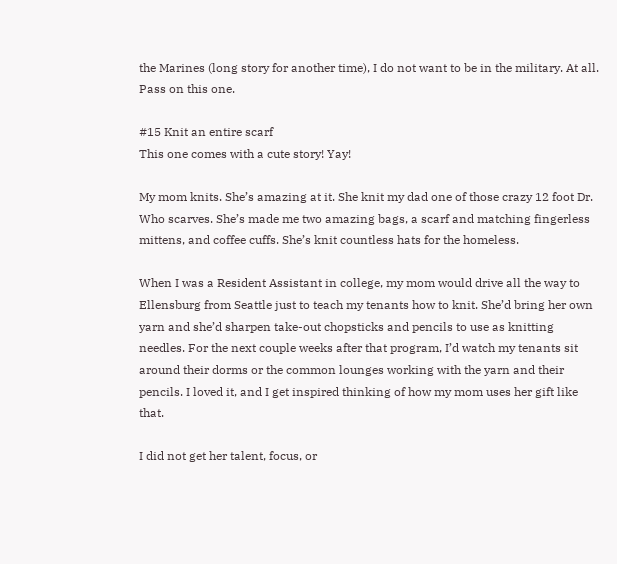the Marines (long story for another time), I do not want to be in the military. At all. Pass on this one.

#15 Knit an entire scarf
This one comes with a cute story! Yay!

My mom knits. She’s amazing at it. She knit my dad one of those crazy 12 foot Dr. Who scarves. She’s made me two amazing bags, a scarf and matching fingerless mittens, and coffee cuffs. She’s knit countless hats for the homeless.

When I was a Resident Assistant in college, my mom would drive all the way to Ellensburg from Seattle just to teach my tenants how to knit. She’d bring her own yarn and she’d sharpen take-out chopsticks and pencils to use as knitting needles. For the next couple weeks after that program, I’d watch my tenants sit around their dorms or the common lounges working with the yarn and their pencils. I loved it, and I get inspired thinking of how my mom uses her gift like that.

I did not get her talent, focus, or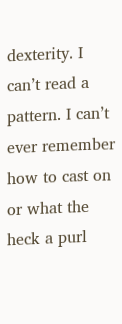dexterity. I can’t read a pattern. I can’t ever remember how to cast on or what the heck a purl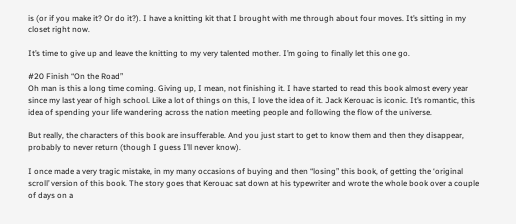is (or if you make it? Or do it?). I have a knitting kit that I brought with me through about four moves. It’s sitting in my closet right now.

It’s time to give up and leave the knitting to my very talented mother. I’m going to finally let this one go.

#20 Finish “On the Road”
Oh man is this a long time coming. Giving up, I mean, not finishing it. I have started to read this book almost every year since my last year of high school. Like a lot of things on this, I love the idea of it. Jack Kerouac is iconic. It’s romantic, this idea of spending your life wandering across the nation meeting people and following the flow of the universe.

But really, the characters of this book are insufferable. And you just start to get to know them and then they disappear, probably to never return (though I guess I’ll never know).

I once made a very tragic mistake, in my many occasions of buying and then “losing” this book, of getting the ‘original scroll’ version of this book. The story goes that Kerouac sat down at his typewriter and wrote the whole book over a couple of days on a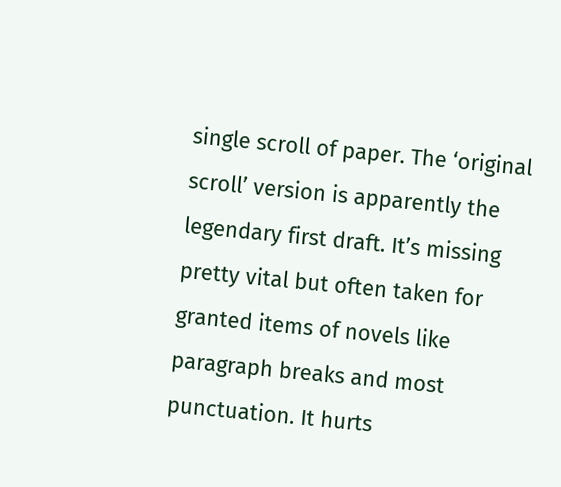single scroll of paper. The ‘original scroll’ version is apparently the legendary first draft. It’s missing pretty vital but often taken for granted items of novels like paragraph breaks and most punctuation. It hurts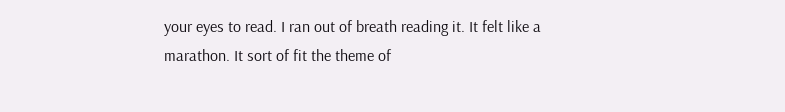your eyes to read. I ran out of breath reading it. It felt like a marathon. It sort of fit the theme of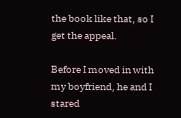the book like that, so I get the appeal.

Before I moved in with my boyfriend, he and I stared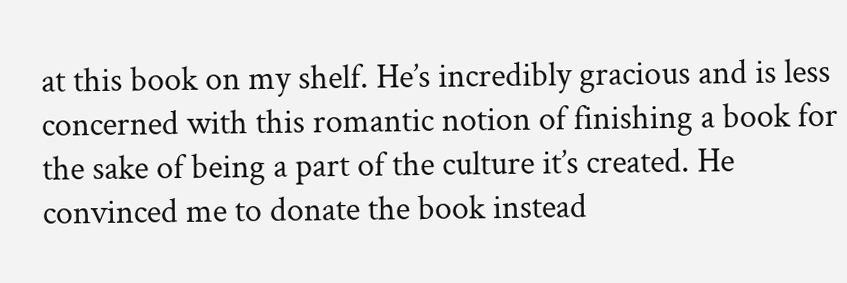at this book on my shelf. He’s incredibly gracious and is less concerned with this romantic notion of finishing a book for the sake of being a part of the culture it’s created. He convinced me to donate the book instead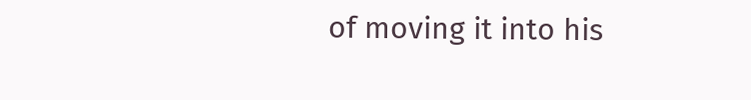of moving it into his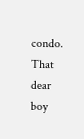condo. That dear boy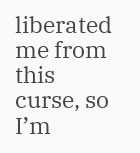liberated me from this curse, so I’m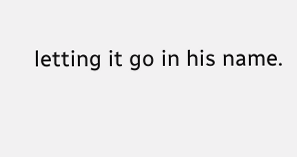letting it go in his name.